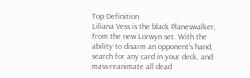Top Definition
Liliana Vess is the black Planeswalker, from the new Lorwyn set. With the ability to disarm an opponent's hand, search for any card in your deck, and mass-reanimate all dead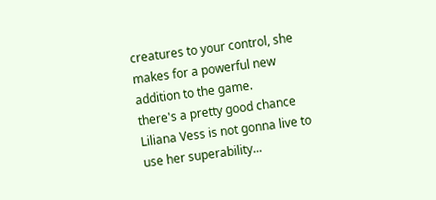creatures to your control, she makes for a powerful new addition to the game.
there's a pretty good chance Liliana Vess is not gonna live to use her superability...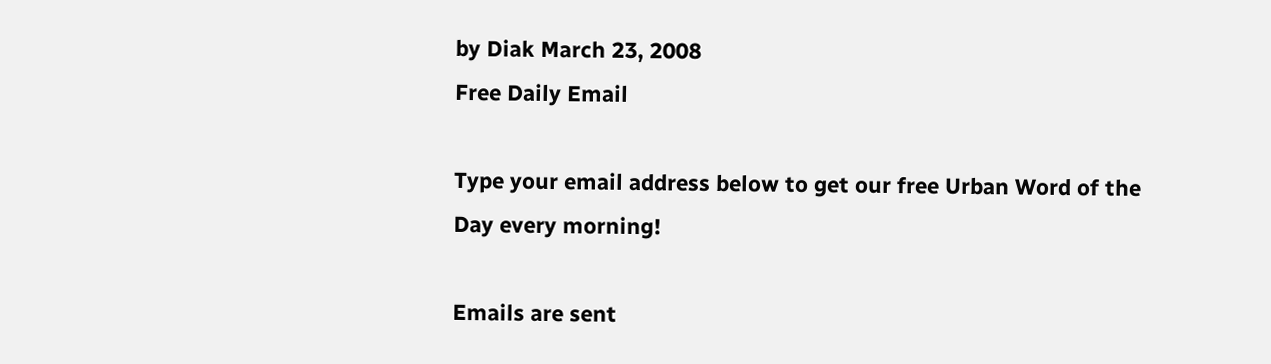by Diak March 23, 2008
Free Daily Email

Type your email address below to get our free Urban Word of the Day every morning!

Emails are sent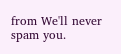from We'll never spam you.